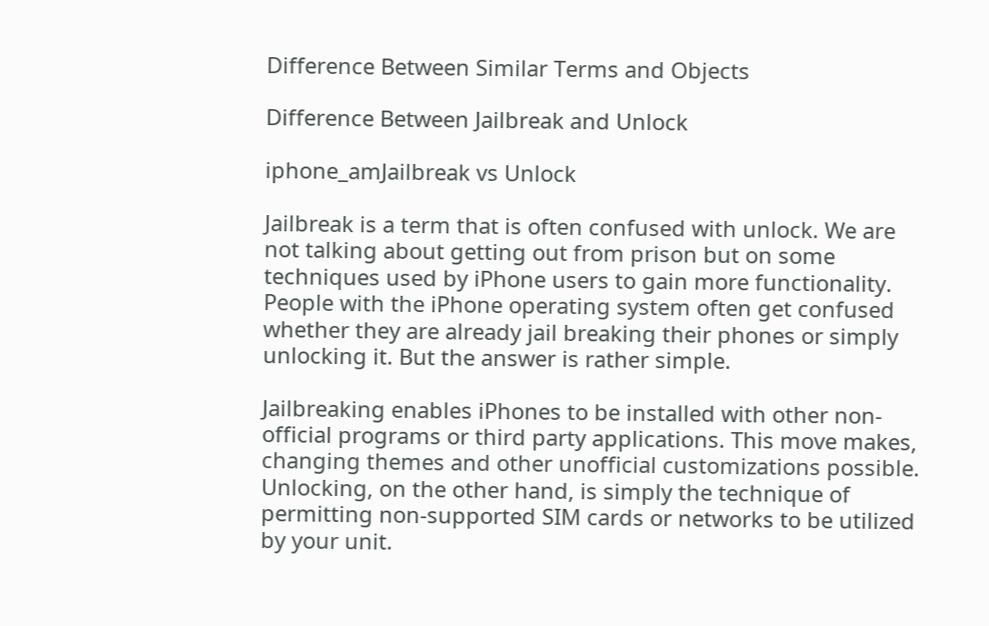Difference Between Similar Terms and Objects

Difference Between Jailbreak and Unlock

iphone_amJailbreak vs Unlock

Jailbreak is a term that is often confused with unlock. We are not talking about getting out from prison but on some techniques used by iPhone users to gain more functionality. People with the iPhone operating system often get confused whether they are already jail breaking their phones or simply unlocking it. But the answer is rather simple.

Jailbreaking enables iPhones to be installed with other non-official programs or third party applications. This move makes, changing themes and other unofficial customizations possible. Unlocking, on the other hand, is simply the technique of permitting non-supported SIM cards or networks to be utilized by your unit.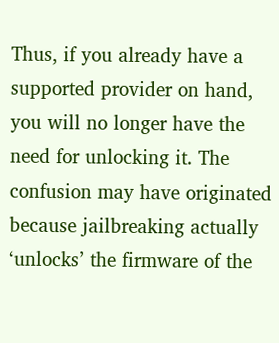Thus, if you already have a supported provider on hand, you will no longer have the need for unlocking it. The confusion may have originated because jailbreaking actually ‘unlocks’ the firmware of the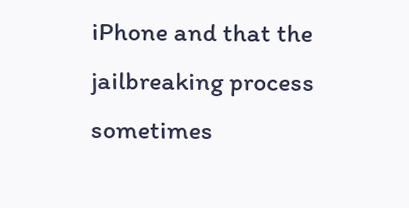iPhone and that the jailbreaking process sometimes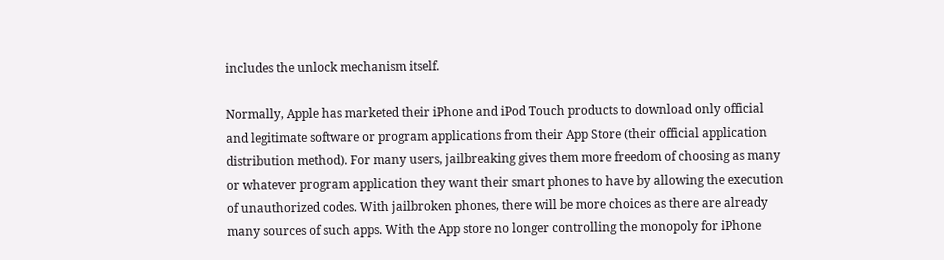includes the unlock mechanism itself.

Normally, Apple has marketed their iPhone and iPod Touch products to download only official and legitimate software or program applications from their App Store (their official application distribution method). For many users, jailbreaking gives them more freedom of choosing as many or whatever program application they want their smart phones to have by allowing the execution of unauthorized codes. With jailbroken phones, there will be more choices as there are already many sources of such apps. With the App store no longer controlling the monopoly for iPhone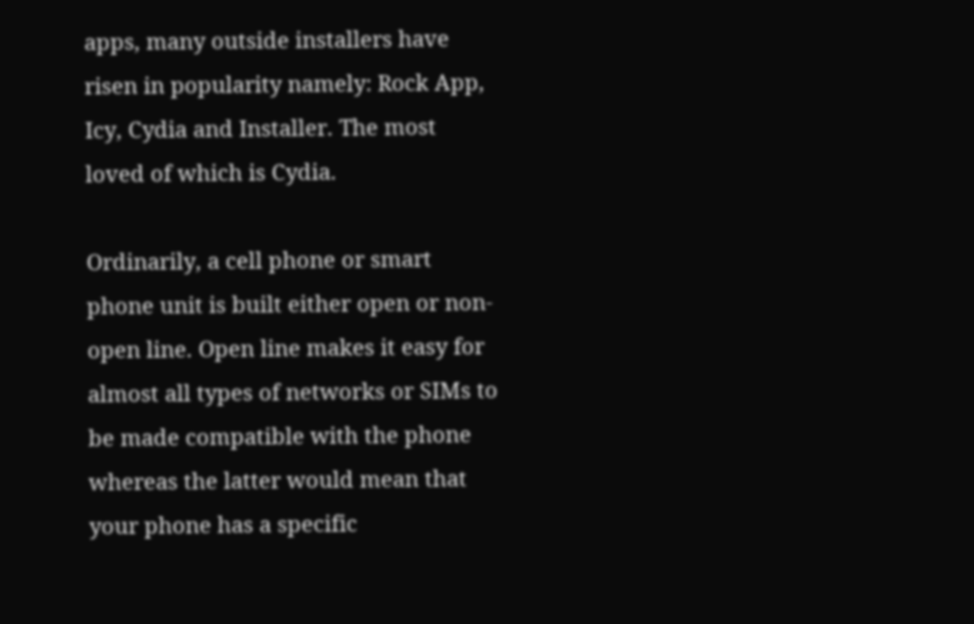apps, many outside installers have risen in popularity namely: Rock App, Icy, Cydia and Installer. The most loved of which is Cydia.

Ordinarily, a cell phone or smart phone unit is built either open or non-open line. Open line makes it easy for almost all types of networks or SIMs to be made compatible with the phone whereas the latter would mean that your phone has a specific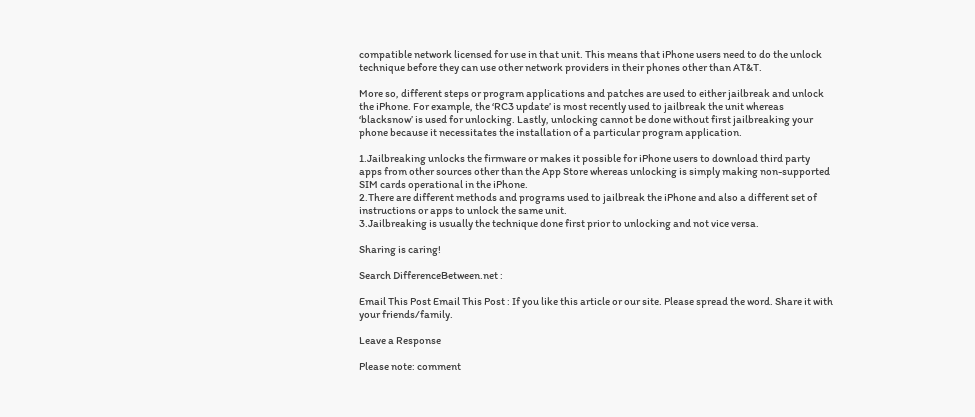compatible network licensed for use in that unit. This means that iPhone users need to do the unlock technique before they can use other network providers in their phones other than AT&T.

More so, different steps or program applications and patches are used to either jailbreak and unlock the iPhone. For example, the ‘RC3 update’ is most recently used to jailbreak the unit whereas ‘blacksnow’ is used for unlocking. Lastly, unlocking cannot be done without first jailbreaking your phone because it necessitates the installation of a particular program application.

1.Jailbreaking unlocks the firmware or makes it possible for iPhone users to download third party apps from other sources other than the App Store whereas unlocking is simply making non-supported SIM cards operational in the iPhone.
2.There are different methods and programs used to jailbreak the iPhone and also a different set of instructions or apps to unlock the same unit.
3.Jailbreaking is usually the technique done first prior to unlocking and not vice versa.

Sharing is caring!

Search DifferenceBetween.net :

Email This Post Email This Post : If you like this article or our site. Please spread the word. Share it with your friends/family.

Leave a Response

Please note: comment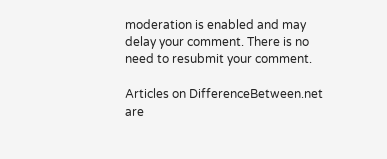moderation is enabled and may delay your comment. There is no need to resubmit your comment.

Articles on DifferenceBetween.net are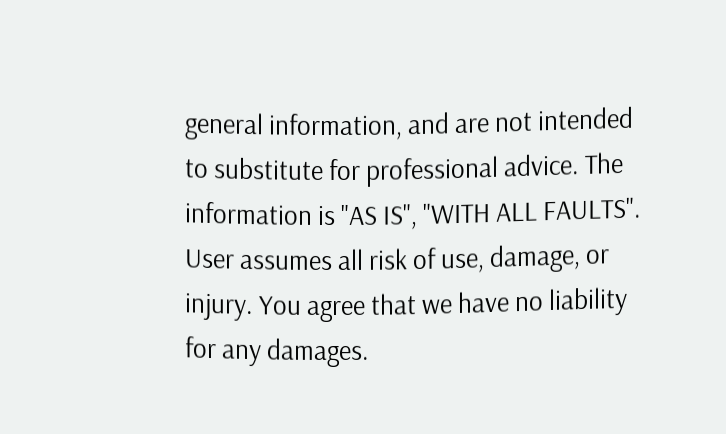general information, and are not intended to substitute for professional advice. The information is "AS IS", "WITH ALL FAULTS". User assumes all risk of use, damage, or injury. You agree that we have no liability for any damages.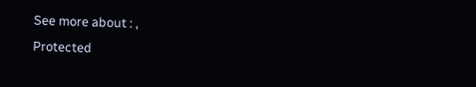See more about : ,
Protected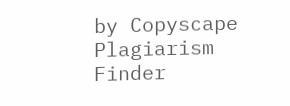by Copyscape Plagiarism Finder